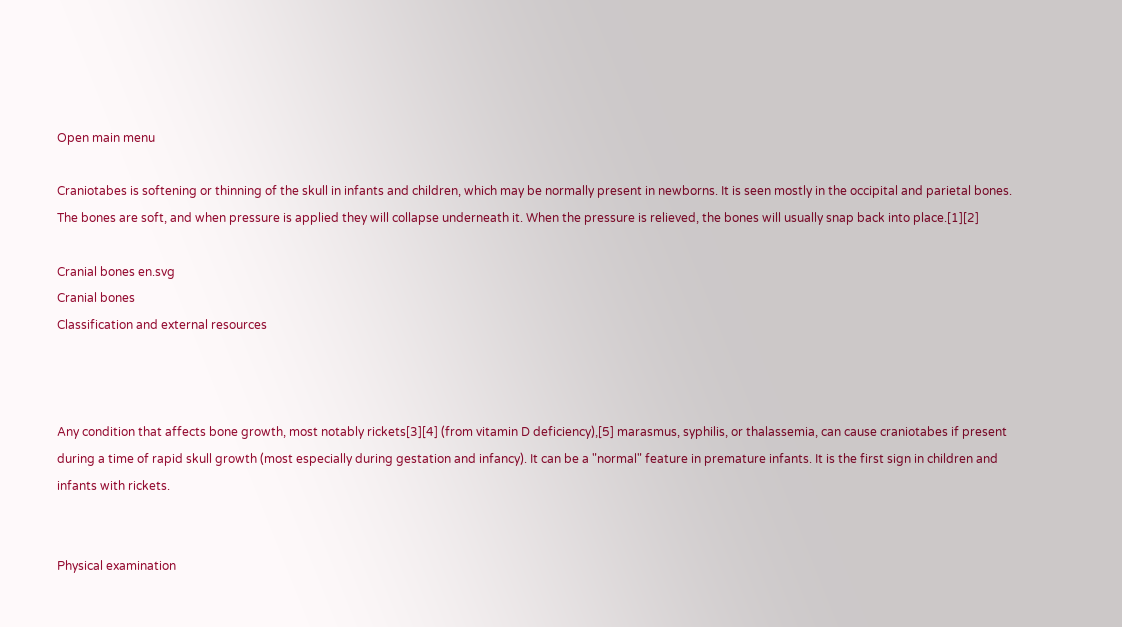Open main menu

Craniotabes is softening or thinning of the skull in infants and children, which may be normally present in newborns. It is seen mostly in the occipital and parietal bones. The bones are soft, and when pressure is applied they will collapse underneath it. When the pressure is relieved, the bones will usually snap back into place.[1][2]

Cranial bones en.svg
Cranial bones
Classification and external resources



Any condition that affects bone growth, most notably rickets[3][4] (from vitamin D deficiency),[5] marasmus, syphilis, or thalassemia, can cause craniotabes if present during a time of rapid skull growth (most especially during gestation and infancy). It can be a "normal" feature in premature infants. It is the first sign in children and infants with rickets.


Physical examination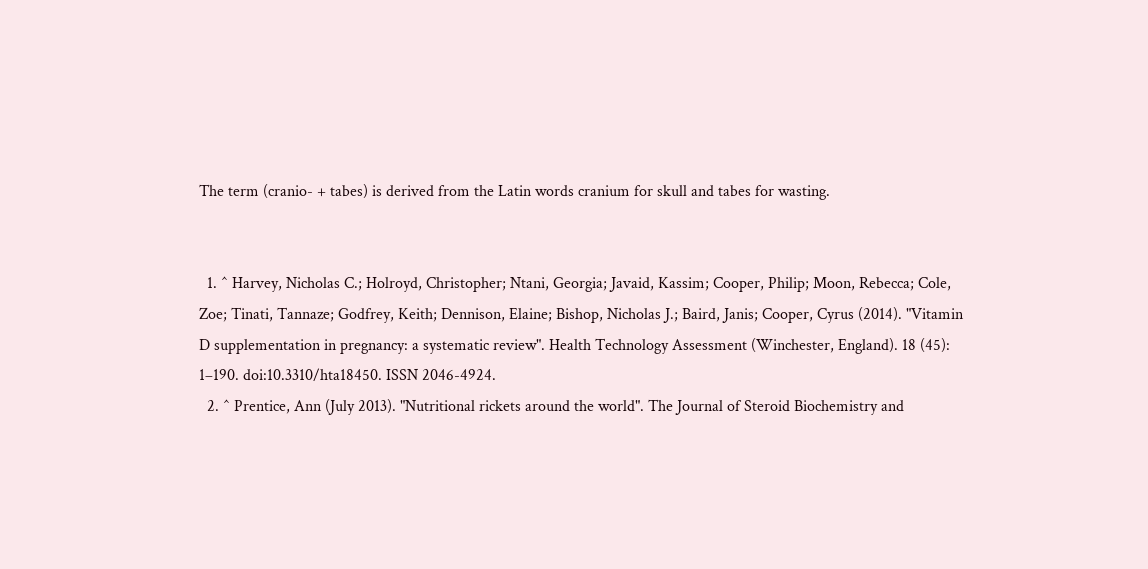The term (cranio- + tabes) is derived from the Latin words cranium for skull and tabes for wasting.


  1. ^ Harvey, Nicholas C.; Holroyd, Christopher; Ntani, Georgia; Javaid, Kassim; Cooper, Philip; Moon, Rebecca; Cole, Zoe; Tinati, Tannaze; Godfrey, Keith; Dennison, Elaine; Bishop, Nicholas J.; Baird, Janis; Cooper, Cyrus (2014). "Vitamin D supplementation in pregnancy: a systematic review". Health Technology Assessment (Winchester, England). 18 (45): 1–190. doi:10.3310/hta18450. ISSN 2046-4924.
  2. ^ Prentice, Ann (July 2013). "Nutritional rickets around the world". The Journal of Steroid Biochemistry and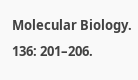Molecular Biology. 136: 201–206.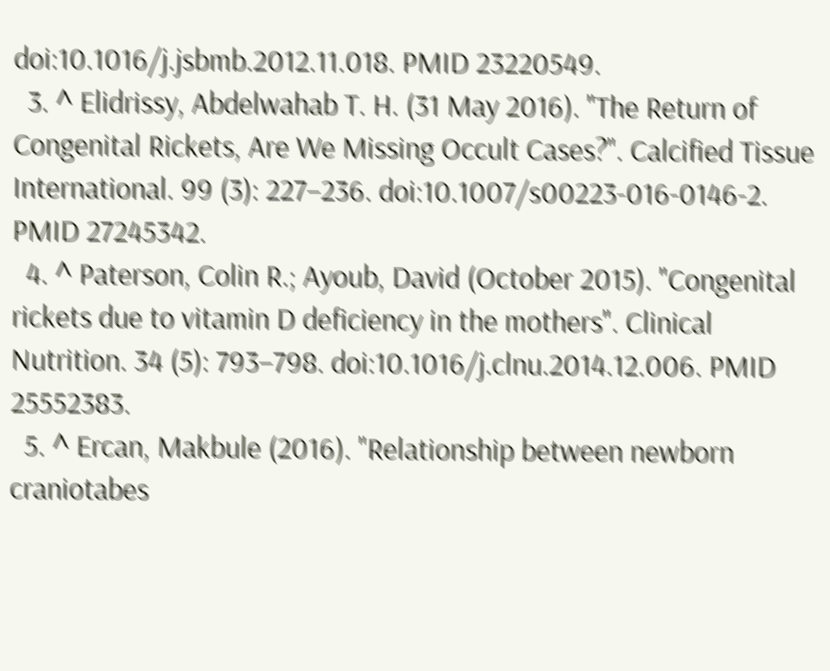doi:10.1016/j.jsbmb.2012.11.018. PMID 23220549.
  3. ^ Elidrissy, Abdelwahab T. H. (31 May 2016). "The Return of Congenital Rickets, Are We Missing Occult Cases?". Calcified Tissue International. 99 (3): 227–236. doi:10.1007/s00223-016-0146-2. PMID 27245342.
  4. ^ Paterson, Colin R.; Ayoub, David (October 2015). "Congenital rickets due to vitamin D deficiency in the mothers". Clinical Nutrition. 34 (5): 793–798. doi:10.1016/j.clnu.2014.12.006. PMID 25552383.
  5. ^ Ercan, Makbule (2016). "Relationship between newborn craniotabes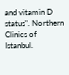and vitamin D status". Northern Clinics of Istanbul.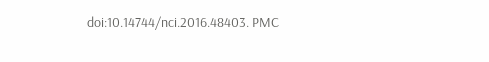doi:10.14744/nci.2016.48403. PMC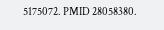5175072. PMID 28058380.